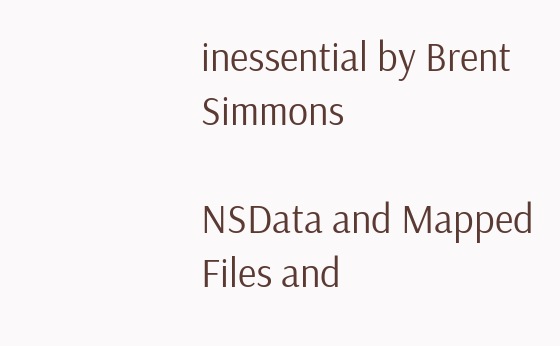inessential by Brent Simmons

NSData and Mapped Files and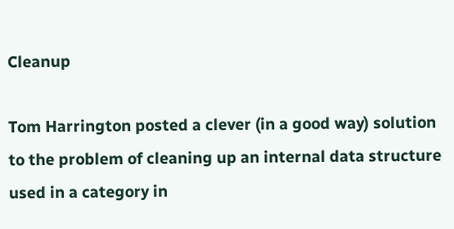Cleanup

Tom Harrington posted a clever (in a good way) solution to the problem of cleaning up an internal data structure used in a category in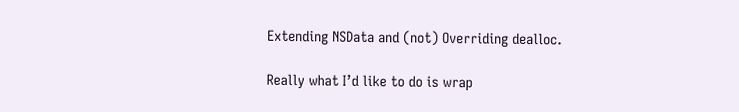Extending NSData and (not) Overriding dealloc.

Really what I’d like to do is wrap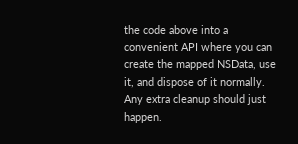the code above into a convenient API where you can create the mapped NSData, use it, and dispose of it normally. Any extra cleanup should just happen.